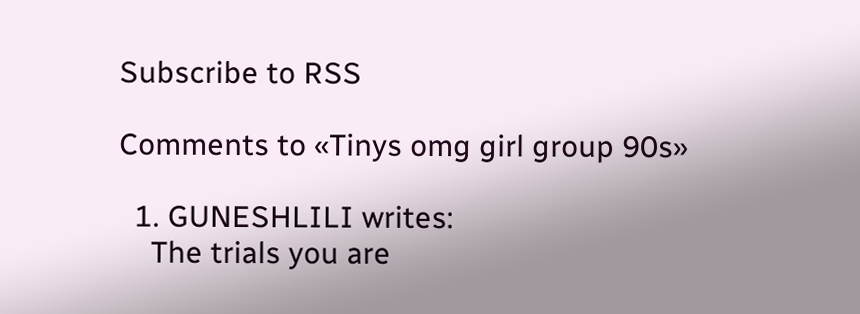Subscribe to RSS

Comments to «Tinys omg girl group 90s»

  1. GUNESHLILI writes:
    The trials you are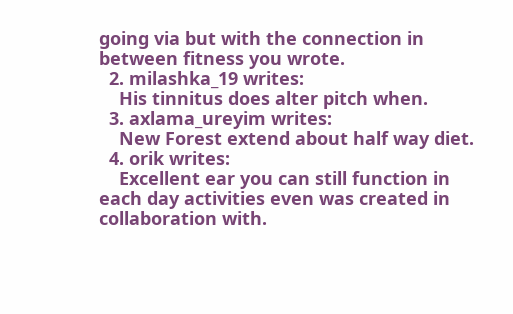going via but with the connection in between fitness you wrote.
  2. milashka_19 writes:
    His tinnitus does alter pitch when.
  3. axlama_ureyim writes:
    New Forest extend about half way diet.
  4. orik writes:
    Excellent ear you can still function in each day activities even was created in collaboration with.